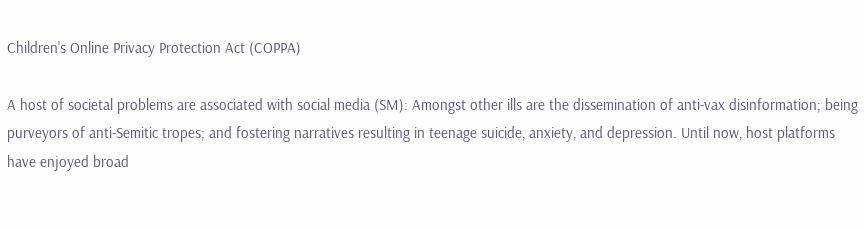Children's Online Privacy Protection Act (COPPA)

A host of societal problems are associated with social media (SM): Amongst other ills are the dissemination of anti-vax disinformation; being purveyors of anti-Semitic tropes; and fostering narratives resulting in teenage suicide, anxiety, and depression. Until now, host platforms have enjoyed broad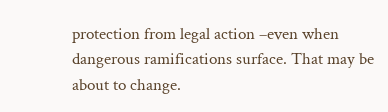protection from legal action –even when dangerous ramifications surface. That may be about to change.